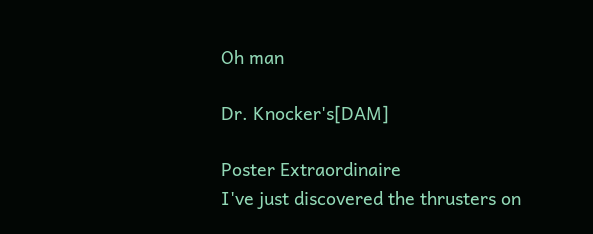Oh man

Dr. Knocker's[DAM]

Poster Extraordinaire
I've just discovered the thrusters on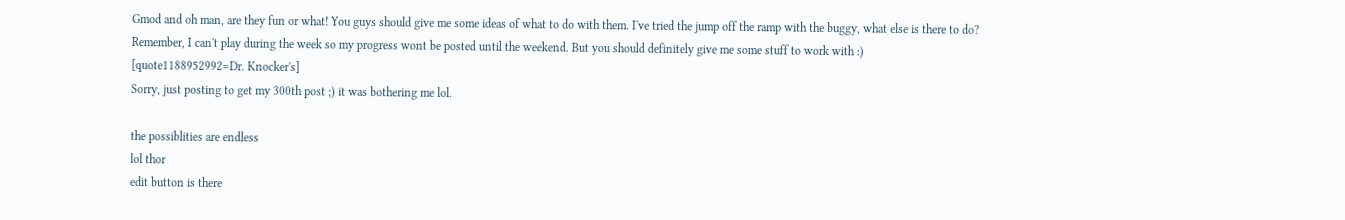Gmod and oh man, are they fun or what! You guys should give me some ideas of what to do with them. I've tried the jump off the ramp with the buggy, what else is there to do? Remember, I can't play during the week so my progress wont be posted until the weekend. But you should definitely give me some stuff to work with :)
[quote1188952992=Dr. Knocker's]
Sorry, just posting to get my 300th post ;) it was bothering me lol.

the possiblities are endless
lol thor
edit button is there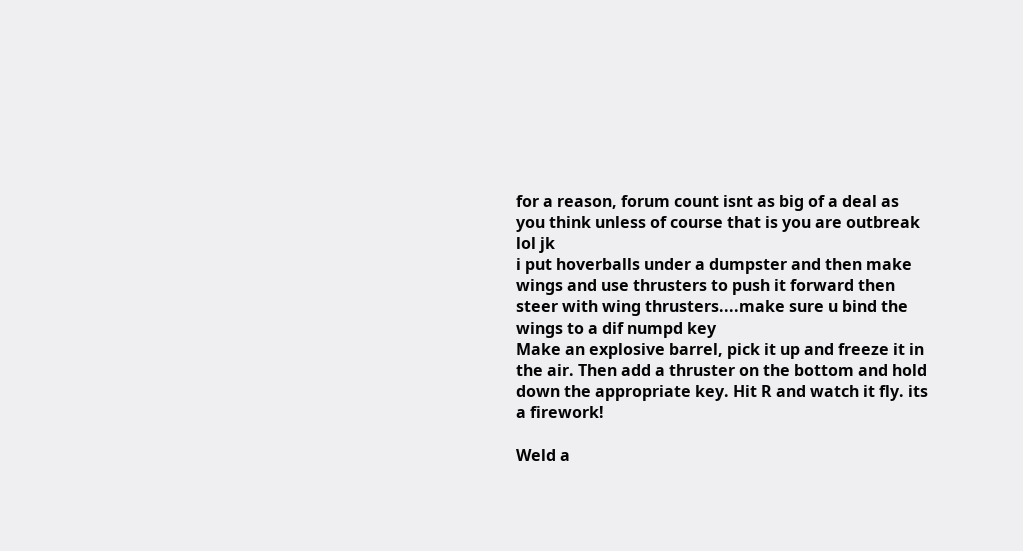for a reason, forum count isnt as big of a deal as you think unless of course that is you are outbreak lol jk
i put hoverballs under a dumpster and then make wings and use thrusters to push it forward then steer with wing thrusters....make sure u bind the wings to a dif numpd key
Make an explosive barrel, pick it up and freeze it in the air. Then add a thruster on the bottom and hold down the appropriate key. Hit R and watch it fly. its a firework!

Weld a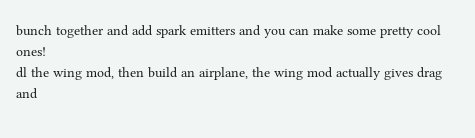bunch together and add spark emitters and you can make some pretty cool ones!
dl the wing mod, then build an airplane, the wing mod actually gives drag and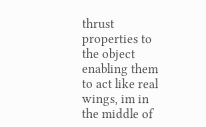thrust properties to the object enabling them to act like real wings, im in the middle of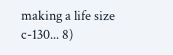making a life size c-130... 8)